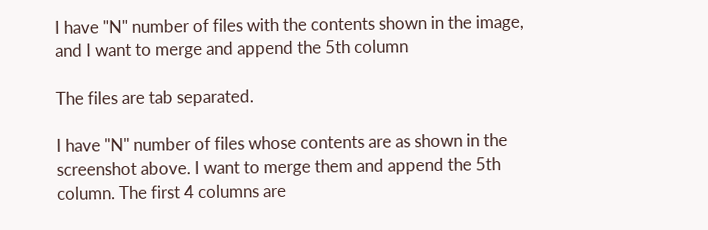I have "N" number of files with the contents shown in the image, and I want to merge and append the 5th column

The files are tab separated.

I have "N" number of files whose contents are as shown in the screenshot above. I want to merge them and append the 5th column. The first 4 columns are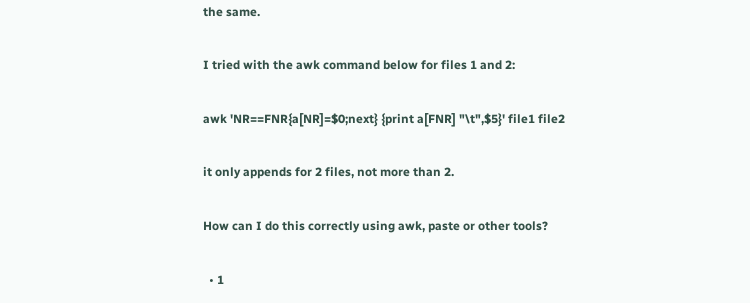the same.

I tried with the awk command below for files 1 and 2:

awk 'NR==FNR{a[NR]=$0;next} {print a[FNR] "\t",$5}' file1 file2

it only appends for 2 files, not more than 2.

How can I do this correctly using awk, paste or other tools?

  • 1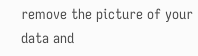remove the picture of your data and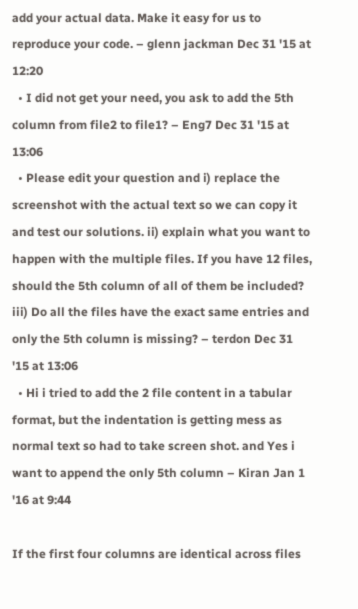add your actual data. Make it easy for us to reproduce your code. – glenn jackman Dec 31 '15 at 12:20
  • I did not get your need, you ask to add the 5th column from file2 to file1? – Eng7 Dec 31 '15 at 13:06
  • Please edit your question and i) replace the screenshot with the actual text so we can copy it and test our solutions. ii) explain what you want to happen with the multiple files. If you have 12 files, should the 5th column of all of them be included? iii) Do all the files have the exact same entries and only the 5th column is missing? – terdon Dec 31 '15 at 13:06
  • Hi i tried to add the 2 file content in a tabular format, but the indentation is getting mess as normal text so had to take screen shot. and Yes i want to append the only 5th column – Kiran Jan 1 '16 at 9:44

If the first four columns are identical across files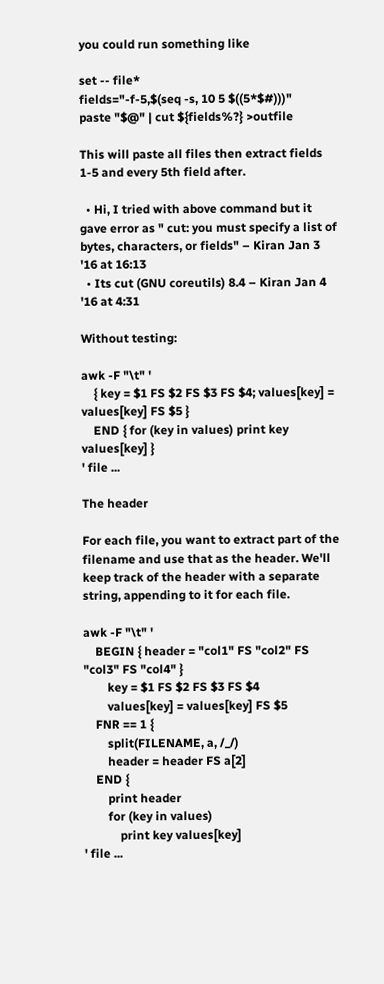you could run something like

set -- file*
fields="-f-5,$(seq -s, 10 5 $((5*$#)))"
paste "$@" | cut ${fields%?} >outfile

This will paste all files then extract fields 1-5 and every 5th field after.

  • Hi, I tried with above command but it gave error as " cut: you must specify a list of bytes, characters, or fields" – Kiran Jan 3 '16 at 16:13
  • Its cut (GNU coreutils) 8.4 – Kiran Jan 4 '16 at 4:31

Without testing:

awk -F "\t" '
    { key = $1 FS $2 FS $3 FS $4; values[key] = values[key] FS $5 }
    END { for (key in values) print key values[key] }
' file ...

The header

For each file, you want to extract part of the filename and use that as the header. We'll keep track of the header with a separate string, appending to it for each file.

awk -F "\t" '
    BEGIN { header = "col1" FS "col2" FS "col3" FS "col4" }
        key = $1 FS $2 FS $3 FS $4
        values[key] = values[key] FS $5
    FNR == 1 {
        split(FILENAME, a, /_/)
        header = header FS a[2]
    END {
        print header
        for (key in values)
            print key values[key]
' file ...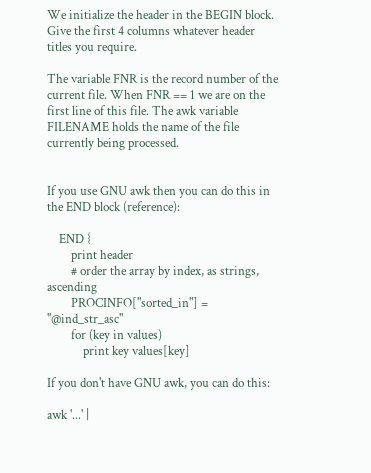We initialize the header in the BEGIN block. Give the first 4 columns whatever header titles you require.

The variable FNR is the record number of the current file. When FNR == 1 we are on the first line of this file. The awk variable FILENAME holds the name of the file currently being processed.


If you use GNU awk then you can do this in the END block (reference):

    END {
        print header
        # order the array by index, as strings, ascending
        PROCINFO["sorted_in"] = "@ind_str_asc"
        for (key in values)
            print key values[key]

If you don't have GNU awk, you can do this:

awk '...' |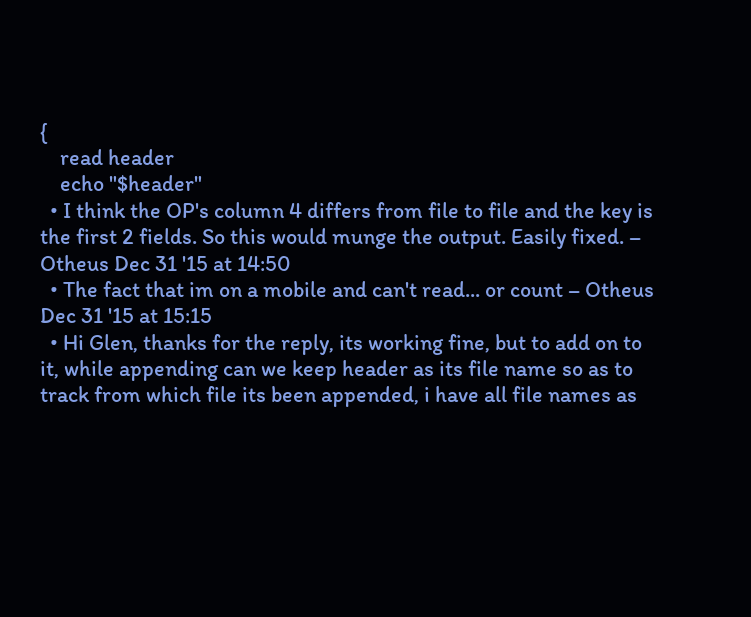{
    read header
    echo "$header"
  • I think the OP's column 4 differs from file to file and the key is the first 2 fields. So this would munge the output. Easily fixed. – Otheus Dec 31 '15 at 14:50
  • The fact that im on a mobile and can't read... or count – Otheus Dec 31 '15 at 15:15
  • Hi Glen, thanks for the reply, its working fine, but to add on to it, while appending can we keep header as its file name so as to track from which file its been appended, i have all file names as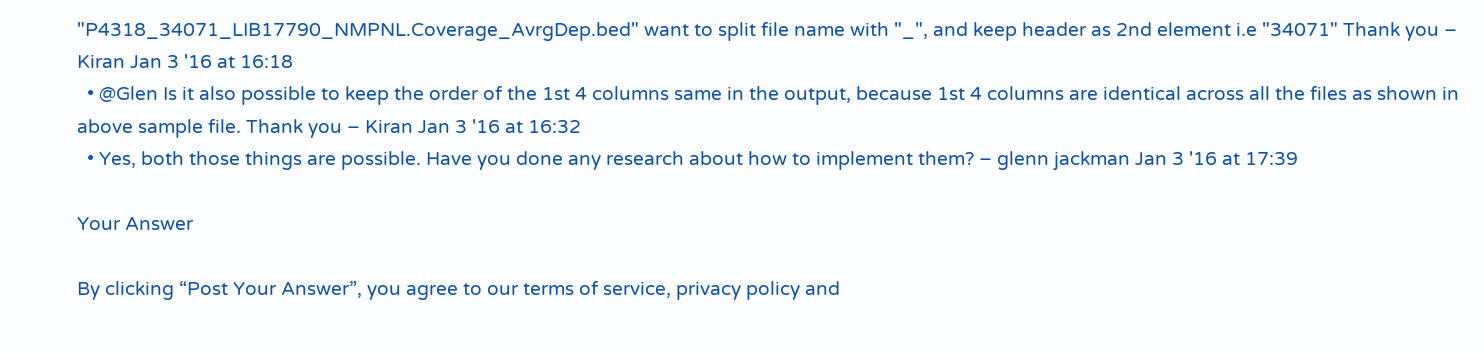"P4318_34071_LIB17790_NMPNL.Coverage_AvrgDep.bed" want to split file name with "_", and keep header as 2nd element i.e "34071" Thank you – Kiran Jan 3 '16 at 16:18
  • @Glen Is it also possible to keep the order of the 1st 4 columns same in the output, because 1st 4 columns are identical across all the files as shown in above sample file. Thank you – Kiran Jan 3 '16 at 16:32
  • Yes, both those things are possible. Have you done any research about how to implement them? – glenn jackman Jan 3 '16 at 17:39

Your Answer

By clicking “Post Your Answer”, you agree to our terms of service, privacy policy and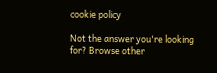cookie policy

Not the answer you're looking for? Browse other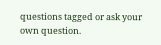questions tagged or ask your own question.